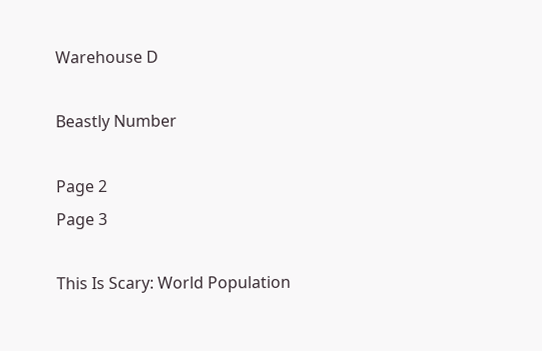Warehouse D

Beastly Number

Page 2
Page 3

This Is Scary: World Population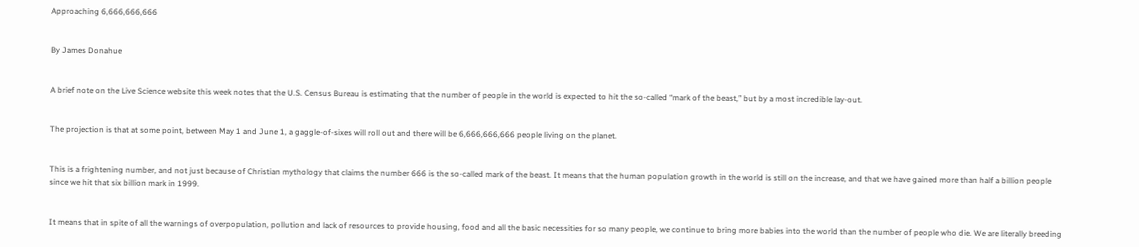Approaching 6,666,666,666


By James Donahue


A brief note on the Live Science website this week notes that the U.S. Census Bureau is estimating that the number of people in the world is expected to hit the so-called “mark of the beast,” but by a most incredible lay-out.


The projection is that at some point, between May 1 and June 1, a gaggle-of-sixes will roll out and there will be 6,666,666,666 people living on the planet.


This is a frightening number, and not just because of Christian mythology that claims the number 666 is the so-called mark of the beast. It means that the human population growth in the world is still on the increase, and that we have gained more than half a billion people since we hit that six billion mark in 1999.


It means that in spite of all the warnings of overpopulation, pollution and lack of resources to provide housing, food and all the basic necessities for so many people, we continue to bring more babies into the world than the number of people who die. We are literally breeding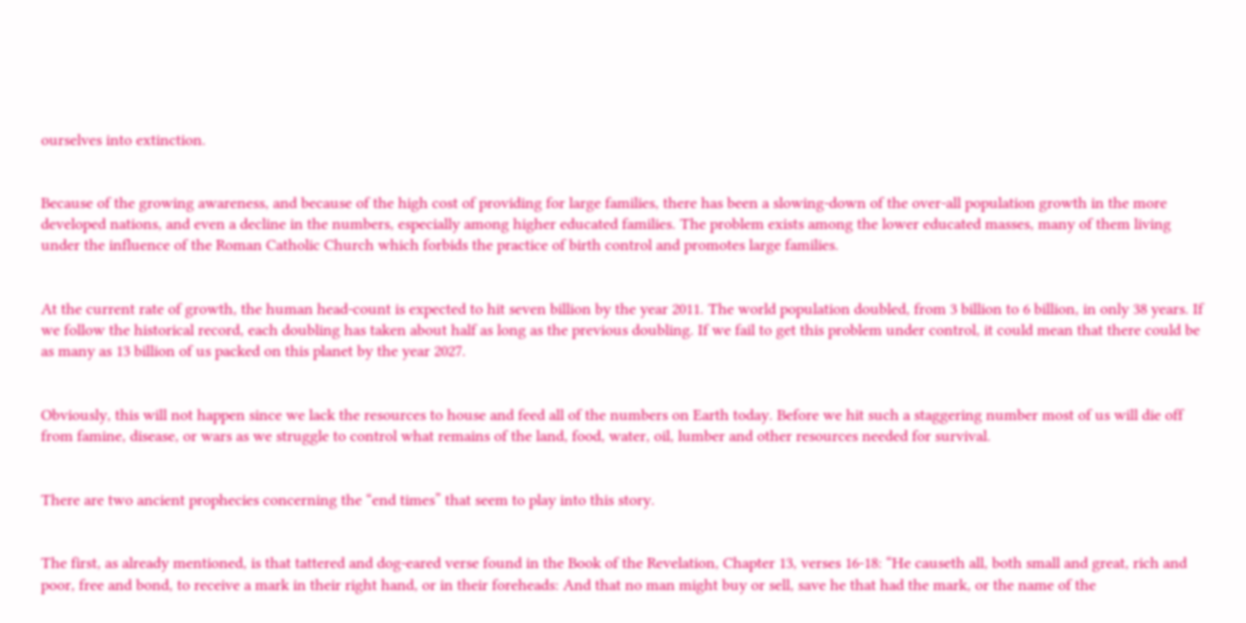ourselves into extinction.


Because of the growing awareness, and because of the high cost of providing for large families, there has been a slowing-down of the over-all population growth in the more developed nations, and even a decline in the numbers, especially among higher educated families. The problem exists among the lower educated masses, many of them living under the influence of the Roman Catholic Church which forbids the practice of birth control and promotes large families.


At the current rate of growth, the human head-count is expected to hit seven billion by the year 2011. The world population doubled, from 3 billion to 6 billion, in only 38 years. If we follow the historical record, each doubling has taken about half as long as the previous doubling. If we fail to get this problem under control, it could mean that there could be as many as 13 billion of us packed on this planet by the year 2027.


Obviously, this will not happen since we lack the resources to house and feed all of the numbers on Earth today. Before we hit such a staggering number most of us will die off from famine, disease, or wars as we struggle to control what remains of the land, food, water, oil, lumber and other resources needed for survival.


There are two ancient prophecies concerning the “end times” that seem to play into this story.


The first, as already mentioned, is that tattered and dog-eared verse found in the Book of the Revelation, Chapter 13, verses 16-18: “He causeth all, both small and great, rich and poor, free and bond, to receive a mark in their right hand, or in their foreheads: And that no man might buy or sell, save he that had the mark, or the name of the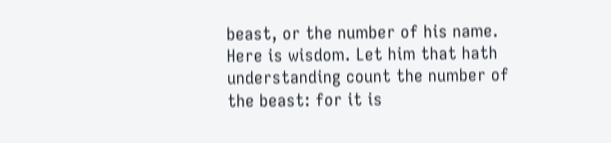beast, or the number of his name. Here is wisdom. Let him that hath understanding count the number of the beast: for it is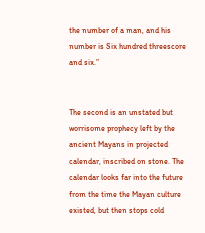the number of a man, and his number is Six hundred threescore and six.”


The second is an unstated but worrisome prophecy left by the ancient Mayans in projected calendar, inscribed on stone. The calendar looks far into the future from the time the Mayan culture existed, but then stops cold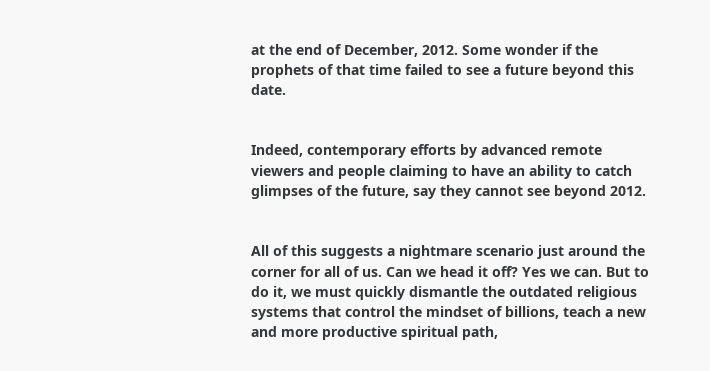at the end of December, 2012. Some wonder if the prophets of that time failed to see a future beyond this date.


Indeed, contemporary efforts by advanced remote viewers and people claiming to have an ability to catch glimpses of the future, say they cannot see beyond 2012.


All of this suggests a nightmare scenario just around the corner for all of us. Can we head it off? Yes we can. But to do it, we must quickly dismantle the outdated religious systems that control the mindset of billions, teach a new and more productive spiritual path,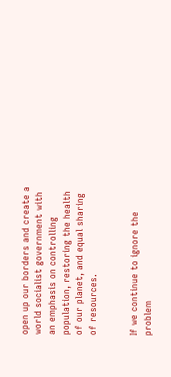open up our borders and create a world socialist government with an emphasis on controlling population, restoring the health of our planet, and equal sharing of resources.


If we continue to ignore the problem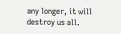any longer, it will destroy us all.